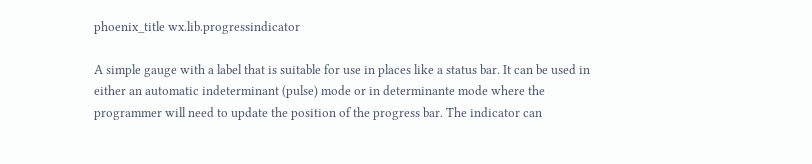phoenix_title wx.lib.progressindicator

A simple gauge with a label that is suitable for use in places like a status bar. It can be used in either an automatic indeterminant (pulse) mode or in determinante mode where the programmer will need to update the position of the progress bar. The indicator can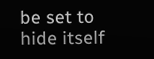be set to hide itself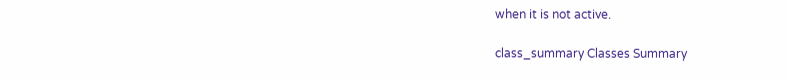when it is not active.

class_summary Classes Summary